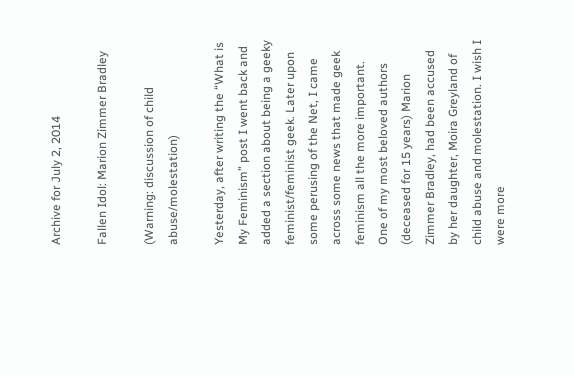Archive for July 2, 2014

Fallen Idol: Marion Zimmer Bradley

(Warning: discussion of child abuse/molestation)

Yesterday, after writing the “What is My Feminism” post I went back and added a section about being a geeky feminist/feminist geek. Later upon some perusing of the Net, I came across some news that made geek feminism all the more important. One of my most beloved authors (deceased for 15 years) Marion Zimmer Bradley, had been accused by her daughter, Moira Greyland of child abuse and molestation. I wish I were more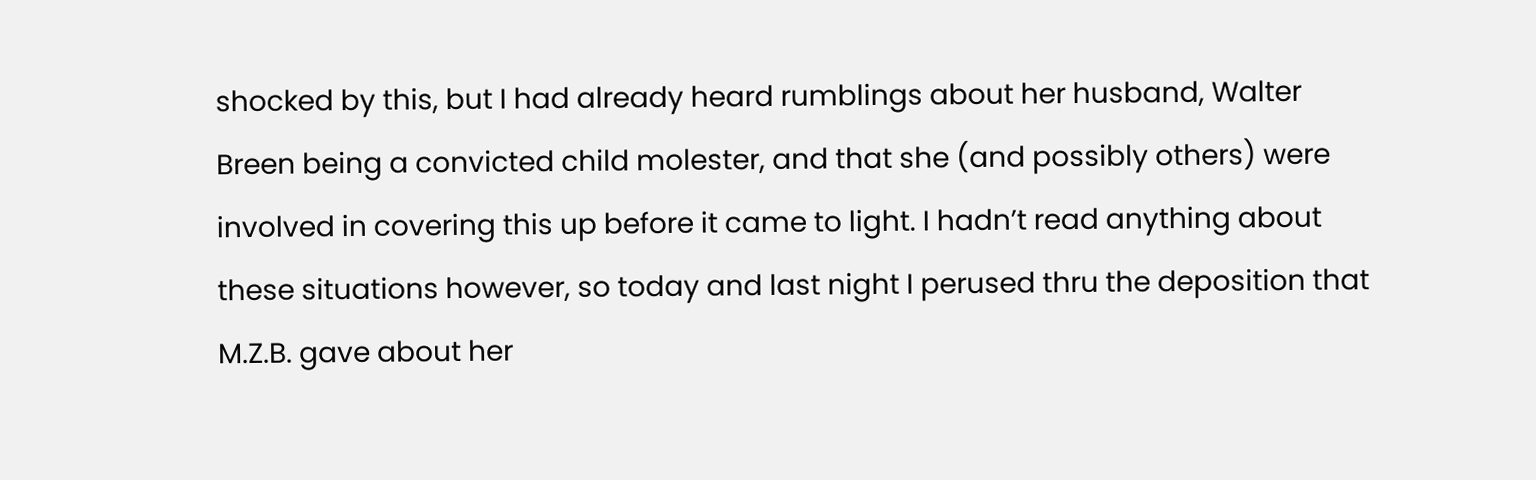shocked by this, but I had already heard rumblings about her husband, Walter Breen being a convicted child molester, and that she (and possibly others) were involved in covering this up before it came to light. I hadn’t read anything about these situations however, so today and last night I perused thru the deposition that M.Z.B. gave about her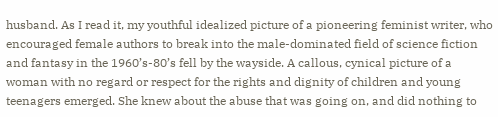husband. As I read it, my youthful idealized picture of a pioneering feminist writer, who encouraged female authors to break into the male-dominated field of science fiction and fantasy in the 1960’s-80’s fell by the wayside. A callous, cynical picture of a woman with no regard or respect for the rights and dignity of children and young teenagers emerged. She knew about the abuse that was going on, and did nothing to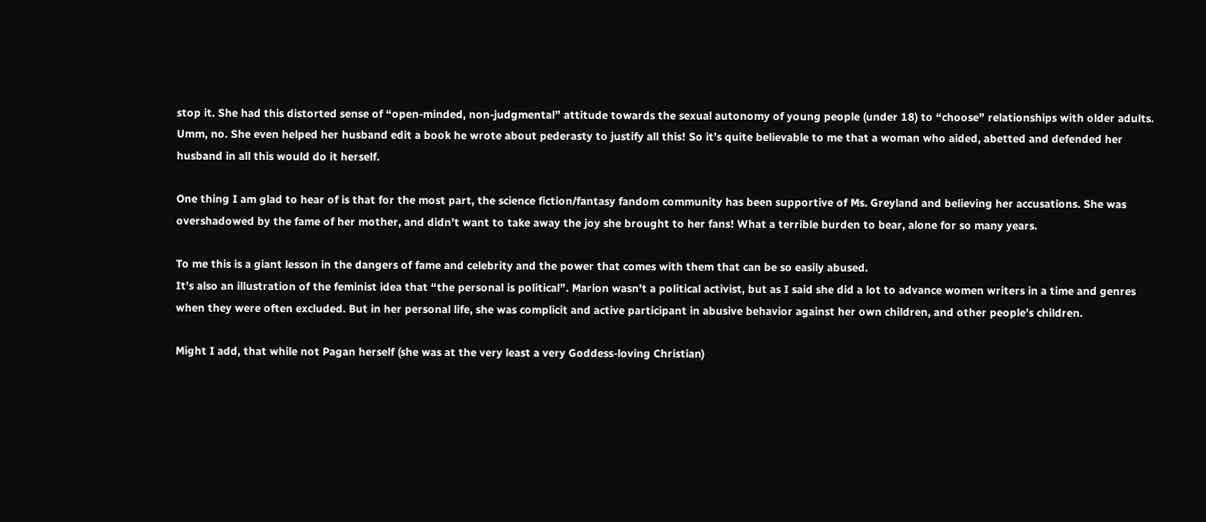stop it. She had this distorted sense of “open-minded, non-judgmental” attitude towards the sexual autonomy of young people (under 18) to “choose” relationships with older adults. Umm, no. She even helped her husband edit a book he wrote about pederasty to justify all this! So it’s quite believable to me that a woman who aided, abetted and defended her husband in all this would do it herself.

One thing I am glad to hear of is that for the most part, the science fiction/fantasy fandom community has been supportive of Ms. Greyland and believing her accusations. She was overshadowed by the fame of her mother, and didn’t want to take away the joy she brought to her fans! What a terrible burden to bear, alone for so many years.

To me this is a giant lesson in the dangers of fame and celebrity and the power that comes with them that can be so easily abused.
It’s also an illustration of the feminist idea that “the personal is political”. Marion wasn’t a political activist, but as I said she did a lot to advance women writers in a time and genres when they were often excluded. But in her personal life, she was complicit and active participant in abusive behavior against her own children, and other people’s children.

Might I add, that while not Pagan herself (she was at the very least a very Goddess-loving Christian)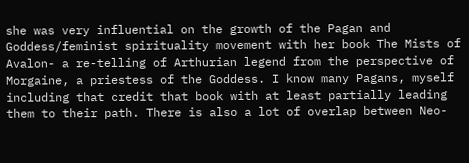she was very influential on the growth of the Pagan and Goddess/feminist spirituality movement with her book The Mists of Avalon- a re-telling of Arthurian legend from the perspective of Morgaine, a priestess of the Goddess. I know many Pagans, myself including that credit that book with at least partially leading them to their path. There is also a lot of overlap between Neo-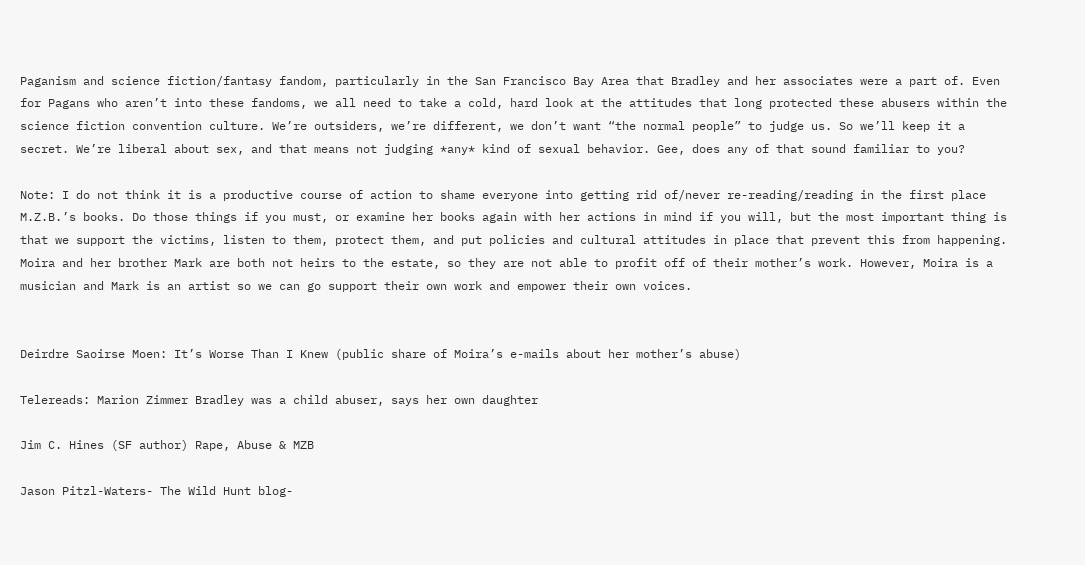Paganism and science fiction/fantasy fandom, particularly in the San Francisco Bay Area that Bradley and her associates were a part of. Even for Pagans who aren’t into these fandoms, we all need to take a cold, hard look at the attitudes that long protected these abusers within the science fiction convention culture. We’re outsiders, we’re different, we don’t want “the normal people” to judge us. So we’ll keep it a secret. We’re liberal about sex, and that means not judging *any* kind of sexual behavior. Gee, does any of that sound familiar to you?

Note: I do not think it is a productive course of action to shame everyone into getting rid of/never re-reading/reading in the first place M.Z.B.’s books. Do those things if you must, or examine her books again with her actions in mind if you will, but the most important thing is that we support the victims, listen to them, protect them, and put policies and cultural attitudes in place that prevent this from happening. Moira and her brother Mark are both not heirs to the estate, so they are not able to profit off of their mother’s work. However, Moira is a musician and Mark is an artist so we can go support their own work and empower their own voices.


Deirdre Saoirse Moen: It’s Worse Than I Knew (public share of Moira’s e-mails about her mother’s abuse)

Telereads: Marion Zimmer Bradley was a child abuser, says her own daughter

Jim C. Hines (SF author) Rape, Abuse & MZB

Jason Pitzl-Waters- The Wild Hunt blog-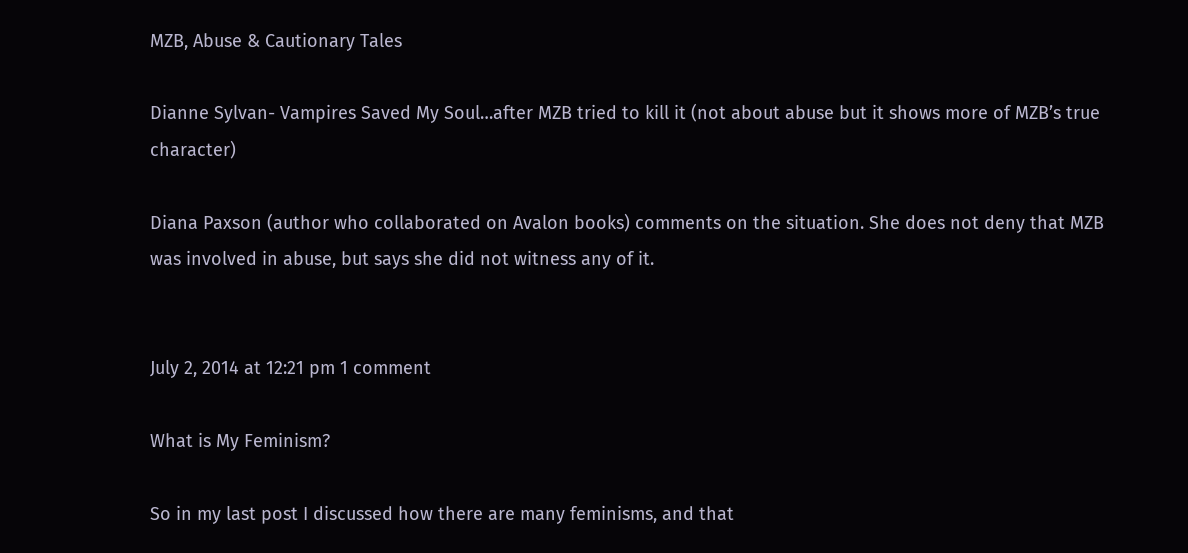MZB, Abuse & Cautionary Tales

Dianne Sylvan- Vampires Saved My Soul…after MZB tried to kill it (not about abuse but it shows more of MZB’s true character)

Diana Paxson (author who collaborated on Avalon books) comments on the situation. She does not deny that MZB was involved in abuse, but says she did not witness any of it.


July 2, 2014 at 12:21 pm 1 comment

What is My Feminism?

So in my last post I discussed how there are many feminisms, and that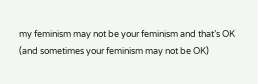my feminism may not be your feminism and that’s OK (and sometimes your feminism may not be OK)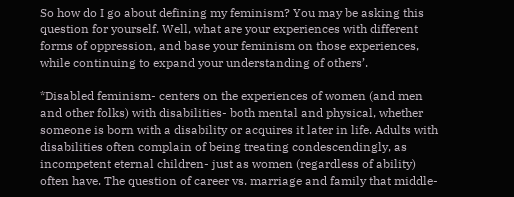So how do I go about defining my feminism? You may be asking this question for yourself. Well, what are your experiences with different forms of oppression, and base your feminism on those experiences, while continuing to expand your understanding of others’.

*Disabled feminism- centers on the experiences of women (and men and other folks) with disabilities- both mental and physical, whether someone is born with a disability or acquires it later in life. Adults with disabilities often complain of being treating condescendingly, as incompetent eternal children- just as women (regardless of ability) often have. The question of career vs. marriage and family that middle-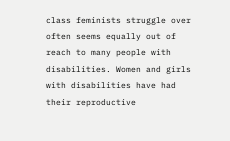class feminists struggle over often seems equally out of reach to many people with disabilities. Women and girls with disabilities have had their reproductive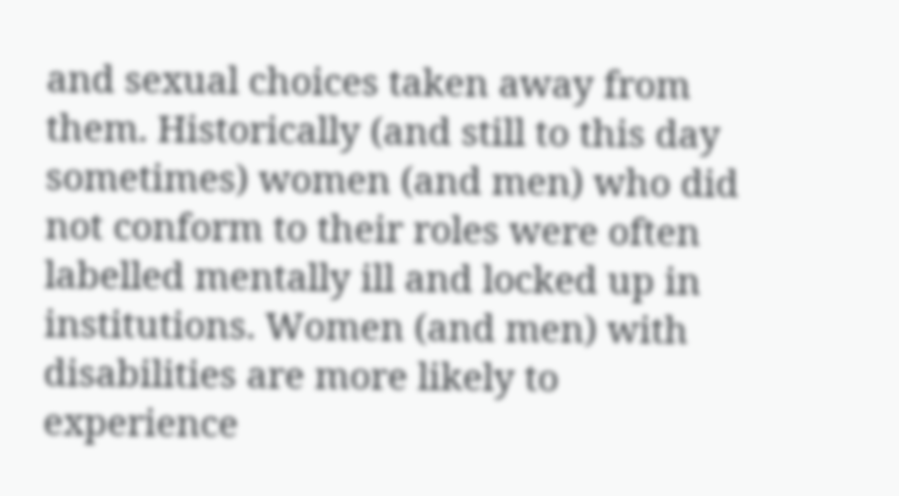and sexual choices taken away from them. Historically (and still to this day sometimes) women (and men) who did not conform to their roles were often labelled mentally ill and locked up in institutions. Women (and men) with disabilities are more likely to experience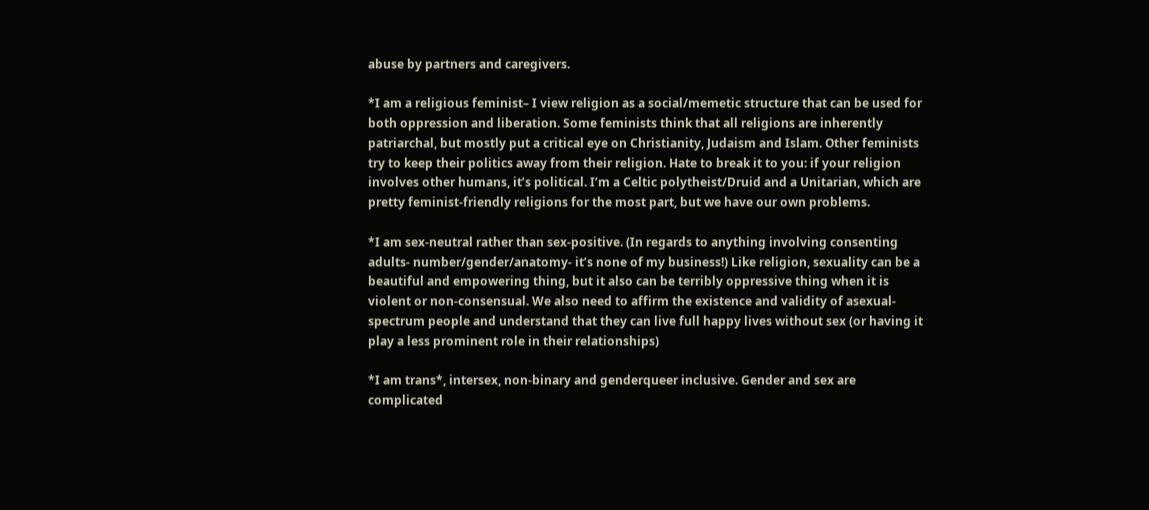abuse by partners and caregivers.

*I am a religious feminist– I view religion as a social/memetic structure that can be used for both oppression and liberation. Some feminists think that all religions are inherently patriarchal, but mostly put a critical eye on Christianity, Judaism and Islam. Other feminists try to keep their politics away from their religion. Hate to break it to you: if your religion involves other humans, it’s political. I’m a Celtic polytheist/Druid and a Unitarian, which are pretty feminist-friendly religions for the most part, but we have our own problems.

*I am sex-neutral rather than sex-positive. (In regards to anything involving consenting adults- number/gender/anatomy- it’s none of my business!) Like religion, sexuality can be a beautiful and empowering thing, but it also can be terribly oppressive thing when it is violent or non-consensual. We also need to affirm the existence and validity of asexual-spectrum people and understand that they can live full happy lives without sex (or having it play a less prominent role in their relationships)

*I am trans*, intersex, non-binary and genderqueer inclusive. Gender and sex are complicated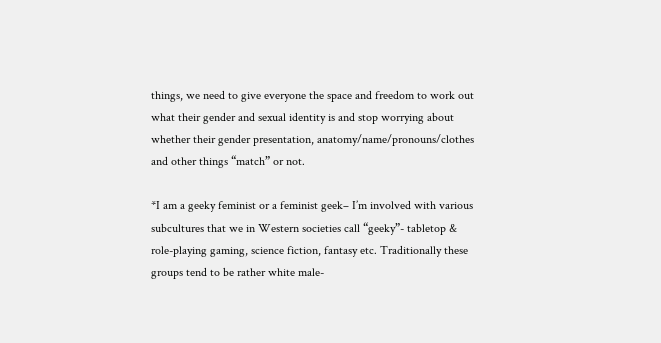things, we need to give everyone the space and freedom to work out what their gender and sexual identity is and stop worrying about whether their gender presentation, anatomy/name/pronouns/clothes and other things “match” or not.

*I am a geeky feminist or a feminist geek– I’m involved with various subcultures that we in Western societies call “geeky”- tabletop & role-playing gaming, science fiction, fantasy etc. Traditionally these groups tend to be rather white male-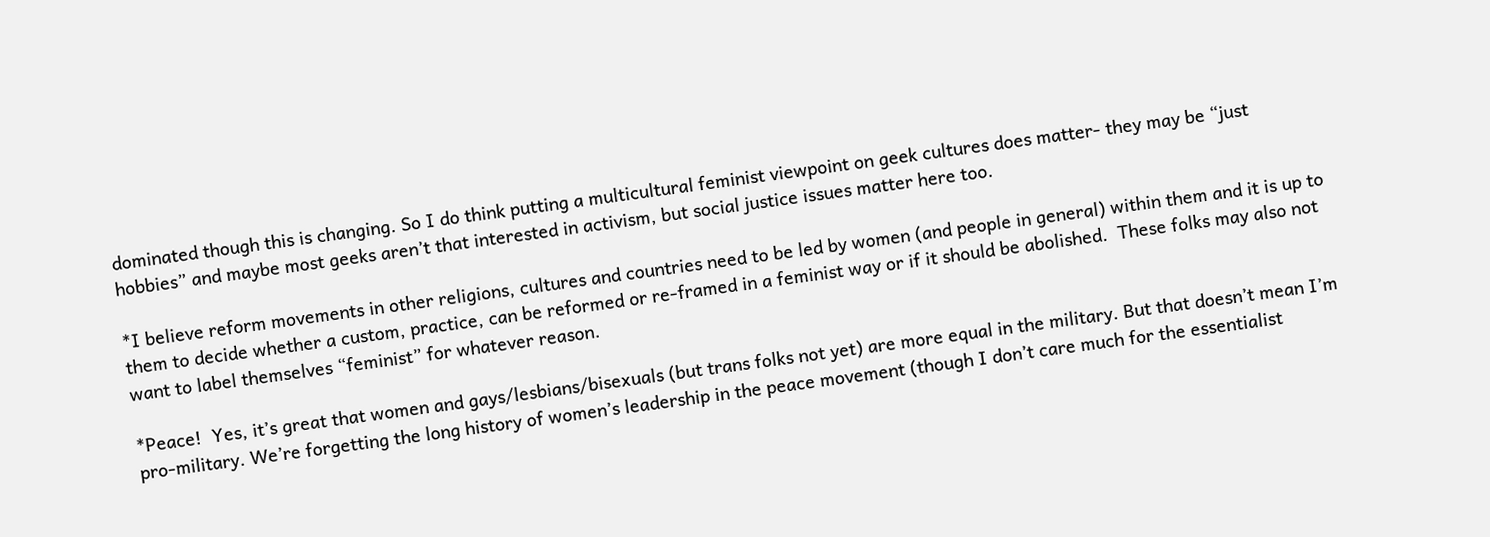dominated though this is changing. So I do think putting a multicultural feminist viewpoint on geek cultures does matter- they may be “just hobbies” and maybe most geeks aren’t that interested in activism, but social justice issues matter here too.

*I believe reform movements in other religions, cultures and countries need to be led by women (and people in general) within them and it is up to them to decide whether a custom, practice, can be reformed or re-framed in a feminist way or if it should be abolished.  These folks may also not want to label themselves “feminist” for whatever reason.

*Peace!  Yes, it’s great that women and gays/lesbians/bisexuals (but trans folks not yet) are more equal in the military. But that doesn’t mean I’m pro-military. We’re forgetting the long history of women’s leadership in the peace movement (though I don’t care much for the essentialist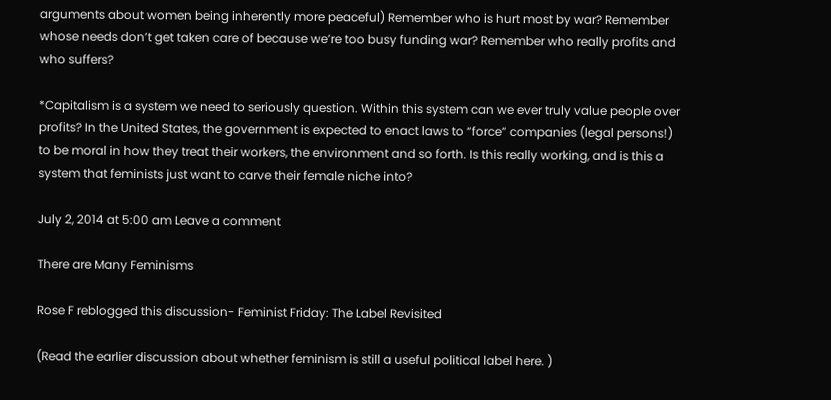arguments about women being inherently more peaceful) Remember who is hurt most by war? Remember whose needs don’t get taken care of because we’re too busy funding war? Remember who really profits and who suffers?

*Capitalism is a system we need to seriously question. Within this system can we ever truly value people over profits? In the United States, the government is expected to enact laws to “force” companies (legal persons!) to be moral in how they treat their workers, the environment and so forth. Is this really working, and is this a system that feminists just want to carve their female niche into?

July 2, 2014 at 5:00 am Leave a comment

There are Many Feminisms

Rose F reblogged this discussion- Feminist Friday: The Label Revisited

(Read the earlier discussion about whether feminism is still a useful political label here. )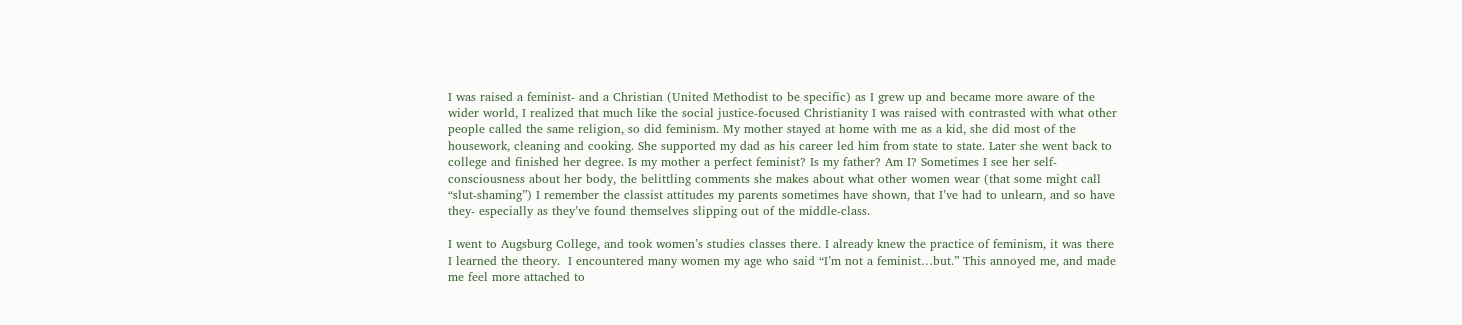I was raised a feminist- and a Christian (United Methodist to be specific) as I grew up and became more aware of the wider world, I realized that much like the social justice-focused Christianity I was raised with contrasted with what other people called the same religion, so did feminism. My mother stayed at home with me as a kid, she did most of the housework, cleaning and cooking. She supported my dad as his career led him from state to state. Later she went back to college and finished her degree. Is my mother a perfect feminist? Is my father? Am I? Sometimes I see her self-consciousness about her body, the belittling comments she makes about what other women wear (that some might call “slut-shaming”) I remember the classist attitudes my parents sometimes have shown, that I’ve had to unlearn, and so have they- especially as they’ve found themselves slipping out of the middle-class.

I went to Augsburg College, and took women’s studies classes there. I already knew the practice of feminism, it was there I learned the theory.  I encountered many women my age who said “I’m not a feminist…but.” This annoyed me, and made me feel more attached to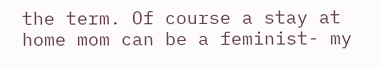the term. Of course a stay at home mom can be a feminist- my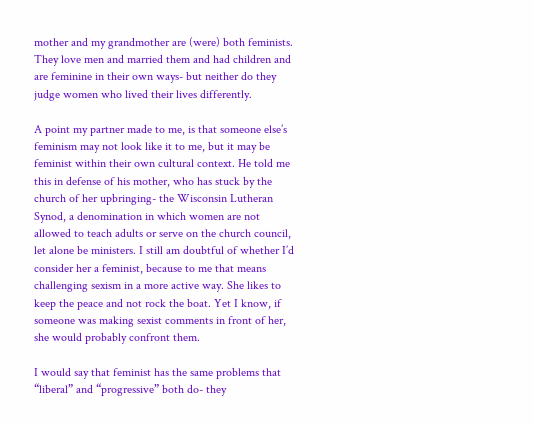mother and my grandmother are (were) both feminists. They love men and married them and had children and are feminine in their own ways- but neither do they judge women who lived their lives differently.

A point my partner made to me, is that someone else’s feminism may not look like it to me, but it may be feminist within their own cultural context. He told me this in defense of his mother, who has stuck by the church of her upbringing- the Wisconsin Lutheran Synod, a denomination in which women are not allowed to teach adults or serve on the church council, let alone be ministers. I still am doubtful of whether I’d consider her a feminist, because to me that means challenging sexism in a more active way. She likes to keep the peace and not rock the boat. Yet I know, if someone was making sexist comments in front of her, she would probably confront them.

I would say that feminist has the same problems that “liberal” and “progressive” both do- they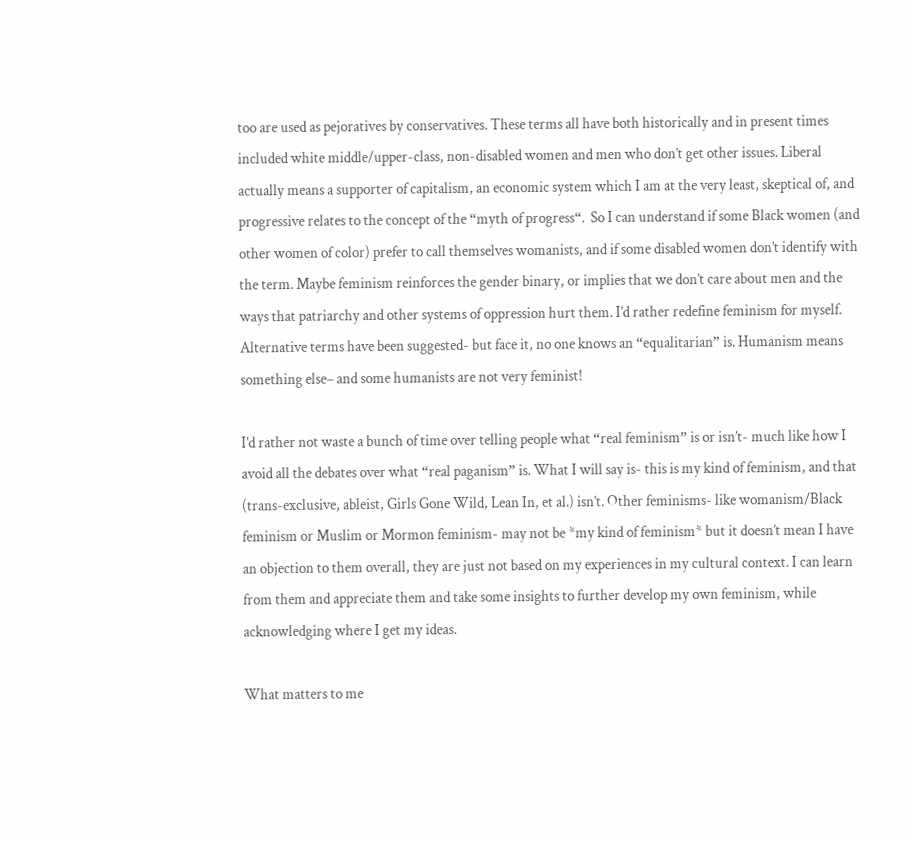too are used as pejoratives by conservatives. These terms all have both historically and in present times included white middle/upper-class, non-disabled women and men who don’t get other issues. Liberal actually means a supporter of capitalism, an economic system which I am at the very least, skeptical of, and progressive relates to the concept of the “myth of progress“.  So I can understand if some Black women (and other women of color) prefer to call themselves womanists, and if some disabled women don’t identify with the term. Maybe feminism reinforces the gender binary, or implies that we don’t care about men and the ways that patriarchy and other systems of oppression hurt them. I’d rather redefine feminism for myself. Alternative terms have been suggested- but face it, no one knows an “equalitarian” is. Humanism means something else– and some humanists are not very feminist!

I’d rather not waste a bunch of time over telling people what “real feminism” is or isn’t- much like how I avoid all the debates over what “real paganism” is. What I will say is- this is my kind of feminism, and that (trans-exclusive, ableist, Girls Gone Wild, Lean In, et al.) isn’t. Other feminisms- like womanism/Black feminism or Muslim or Mormon feminism- may not be *my kind of feminism* but it doesn’t mean I have an objection to them overall, they are just not based on my experiences in my cultural context. I can learn from them and appreciate them and take some insights to further develop my own feminism, while acknowledging where I get my ideas.

What matters to me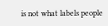is not what labels people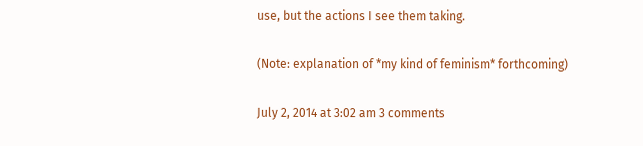use, but the actions I see them taking.

(Note: explanation of *my kind of feminism* forthcoming)

July 2, 2014 at 3:02 am 3 comments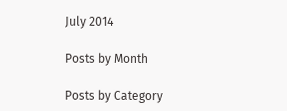July 2014

Posts by Month

Posts by Category